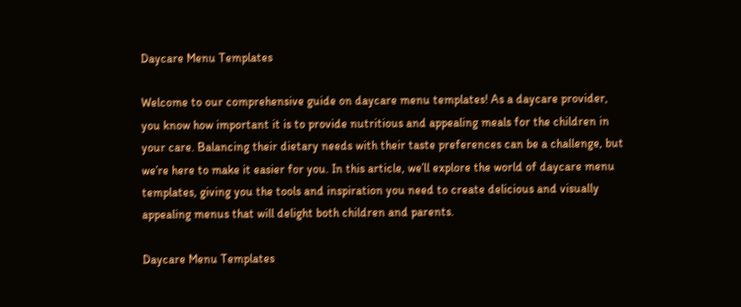Daycare Menu Templates

Welcome to our comprehensive guide on daycare menu templates! As a daycare provider, you know how important it is to provide nutritious and appealing meals for the children in your care. Balancing their dietary needs with their taste preferences can be a challenge, but we’re here to make it easier for you. In this article, we’ll explore the world of daycare menu templates, giving you the tools and inspiration you need to create delicious and visually appealing menus that will delight both children and parents.

Daycare Menu Templates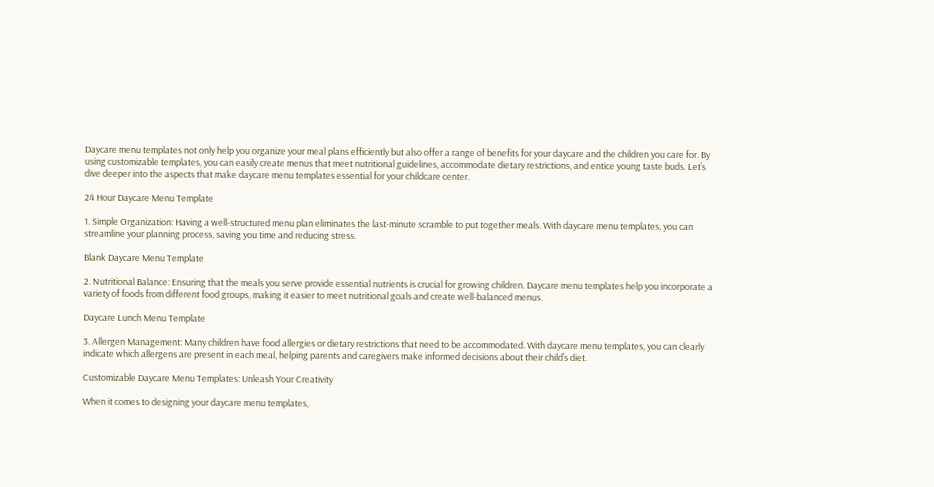Daycare menu templates not only help you organize your meal plans efficiently but also offer a range of benefits for your daycare and the children you care for. By using customizable templates, you can easily create menus that meet nutritional guidelines, accommodate dietary restrictions, and entice young taste buds. Let’s dive deeper into the aspects that make daycare menu templates essential for your childcare center.

24 Hour Daycare Menu Template

1. Simple Organization: Having a well-structured menu plan eliminates the last-minute scramble to put together meals. With daycare menu templates, you can streamline your planning process, saving you time and reducing stress.

Blank Daycare Menu Template

2. Nutritional Balance: Ensuring that the meals you serve provide essential nutrients is crucial for growing children. Daycare menu templates help you incorporate a variety of foods from different food groups, making it easier to meet nutritional goals and create well-balanced menus.

Daycare Lunch Menu Template

3. Allergen Management: Many children have food allergies or dietary restrictions that need to be accommodated. With daycare menu templates, you can clearly indicate which allergens are present in each meal, helping parents and caregivers make informed decisions about their child’s diet.

Customizable Daycare Menu Templates: Unleash Your Creativity

When it comes to designing your daycare menu templates,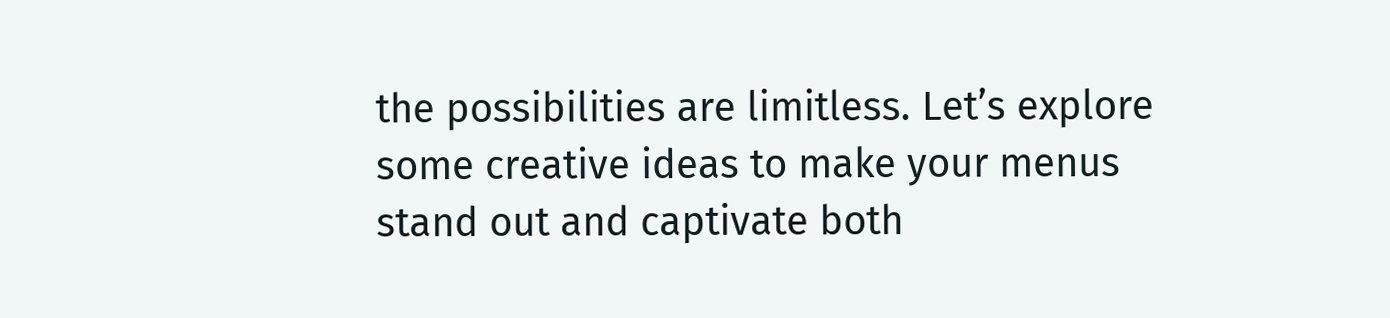the possibilities are limitless. Let’s explore some creative ideas to make your menus stand out and captivate both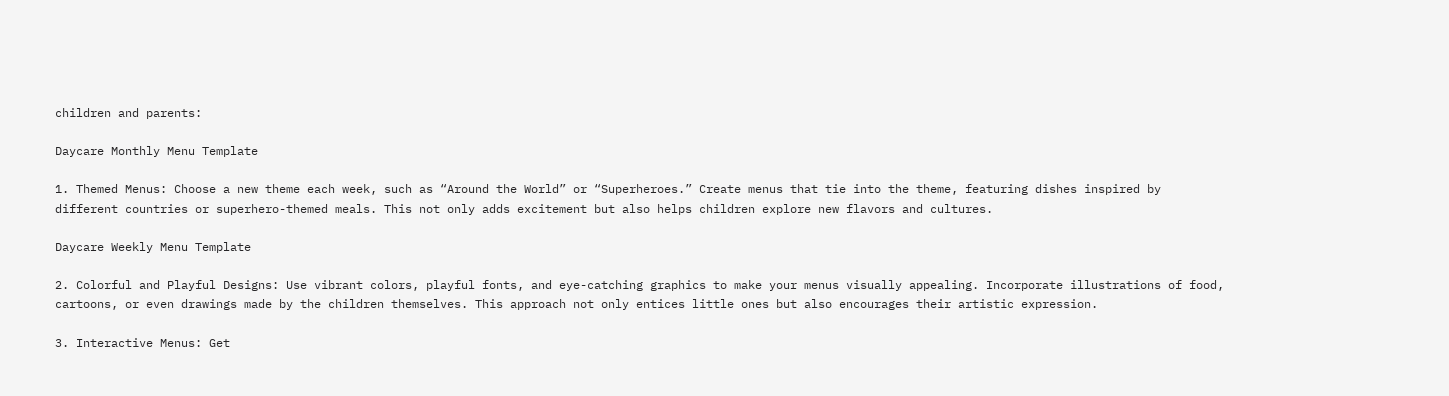children and parents:

Daycare Monthly Menu Template

1. Themed Menus: Choose a new theme each week, such as “Around the World” or “Superheroes.” Create menus that tie into the theme, featuring dishes inspired by different countries or superhero-themed meals. This not only adds excitement but also helps children explore new flavors and cultures.

Daycare Weekly Menu Template

2. Colorful and Playful Designs: Use vibrant colors, playful fonts, and eye-catching graphics to make your menus visually appealing. Incorporate illustrations of food, cartoons, or even drawings made by the children themselves. This approach not only entices little ones but also encourages their artistic expression.

3. Interactive Menus: Get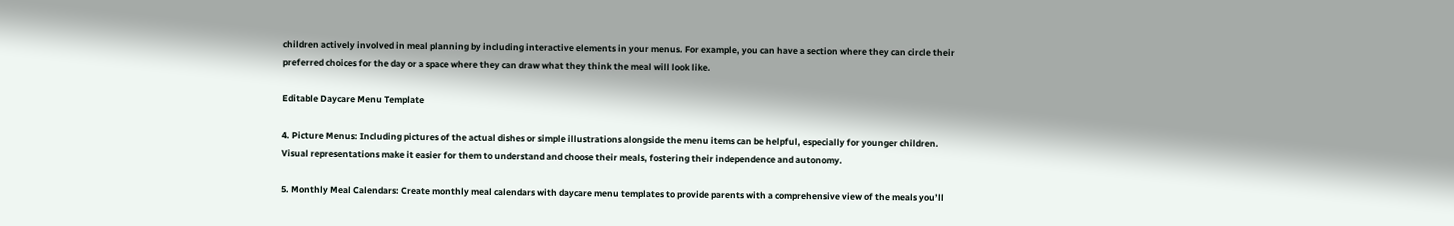children actively involved in meal planning by including interactive elements in your menus. For example, you can have a section where they can circle their preferred choices for the day or a space where they can draw what they think the meal will look like.

Editable Daycare Menu Template

4. Picture Menus: Including pictures of the actual dishes or simple illustrations alongside the menu items can be helpful, especially for younger children. Visual representations make it easier for them to understand and choose their meals, fostering their independence and autonomy.

5. Monthly Meal Calendars: Create monthly meal calendars with daycare menu templates to provide parents with a comprehensive view of the meals you’ll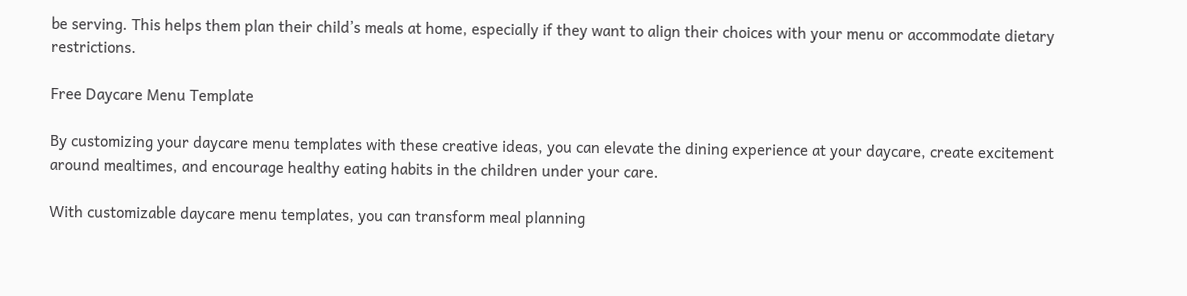be serving. This helps them plan their child’s meals at home, especially if they want to align their choices with your menu or accommodate dietary restrictions.

Free Daycare Menu Template

By customizing your daycare menu templates with these creative ideas, you can elevate the dining experience at your daycare, create excitement around mealtimes, and encourage healthy eating habits in the children under your care.

With customizable daycare menu templates, you can transform meal planning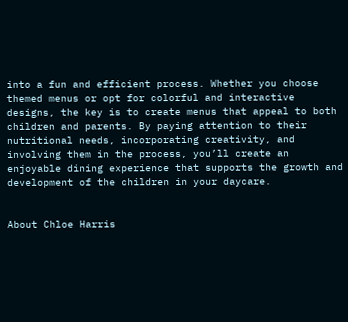into a fun and efficient process. Whether you choose themed menus or opt for colorful and interactive designs, the key is to create menus that appeal to both children and parents. By paying attention to their nutritional needs, incorporating creativity, and involving them in the process, you’ll create an enjoyable dining experience that supports the growth and development of the children in your daycare.


About Chloe Harris